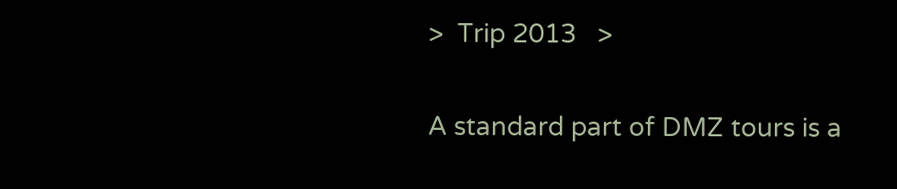>  Trip 2013   >

A standard part of DMZ tours is a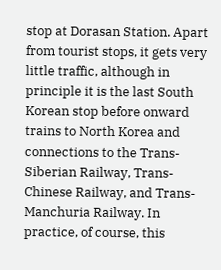stop at Dorasan Station. Apart from tourist stops, it gets very little traffic, although in principle it is the last South Korean stop before onward trains to North Korea and connections to the Trans-Siberian Railway, Trans-Chinese Railway, and Trans-Manchuria Railway. In practice, of course, this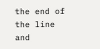the end of the line and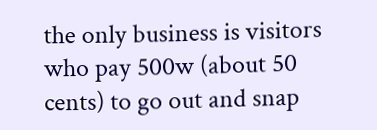the only business is visitors who pay 500w (about 50 cents) to go out and snap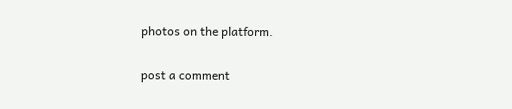photos on the platform.

post a comment